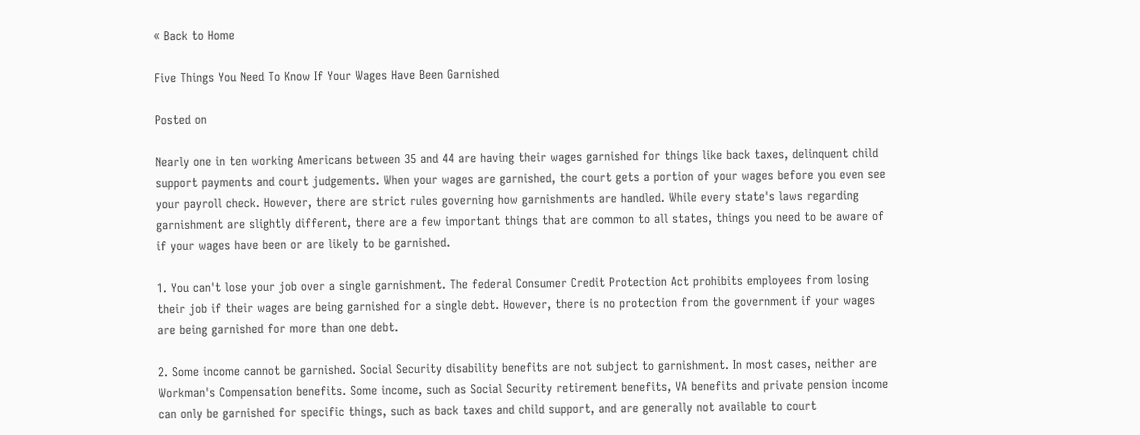« Back to Home

Five Things You Need To Know If Your Wages Have Been Garnished

Posted on

Nearly one in ten working Americans between 35 and 44 are having their wages garnished for things like back taxes, delinquent child support payments and court judgements. When your wages are garnished, the court gets a portion of your wages before you even see your payroll check. However, there are strict rules governing how garnishments are handled. While every state's laws regarding garnishment are slightly different, there are a few important things that are common to all states, things you need to be aware of if your wages have been or are likely to be garnished.

1. You can't lose your job over a single garnishment. The federal Consumer Credit Protection Act prohibits employees from losing their job if their wages are being garnished for a single debt. However, there is no protection from the government if your wages are being garnished for more than one debt.

2. Some income cannot be garnished. Social Security disability benefits are not subject to garnishment. In most cases, neither are Workman's Compensation benefits. Some income, such as Social Security retirement benefits, VA benefits and private pension income can only be garnished for specific things, such as back taxes and child support, and are generally not available to court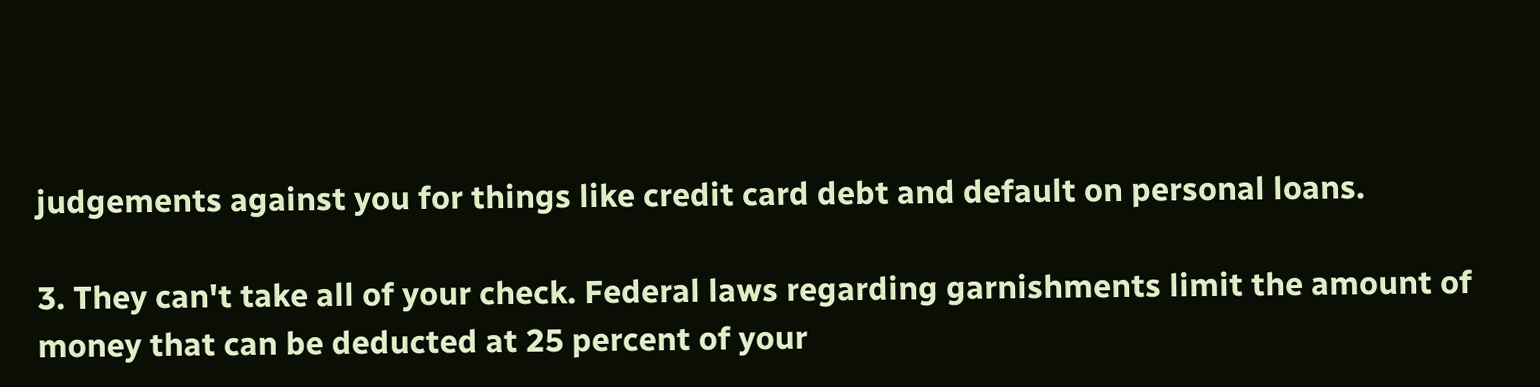judgements against you for things like credit card debt and default on personal loans.

3. They can't take all of your check. Federal laws regarding garnishments limit the amount of money that can be deducted at 25 percent of your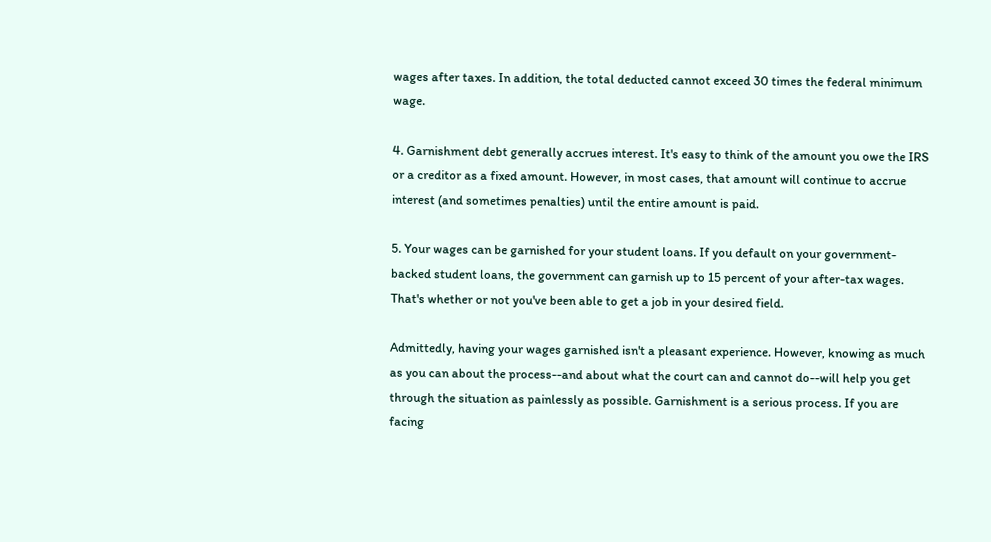wages after taxes. In addition, the total deducted cannot exceed 30 times the federal minimum wage.

4. Garnishment debt generally accrues interest. It's easy to think of the amount you owe the IRS or a creditor as a fixed amount. However, in most cases, that amount will continue to accrue interest (and sometimes penalties) until the entire amount is paid.

5. Your wages can be garnished for your student loans. If you default on your government-backed student loans, the government can garnish up to 15 percent of your after-tax wages. That's whether or not you've been able to get a job in your desired field.

Admittedly, having your wages garnished isn't a pleasant experience. However, knowing as much as you can about the process--and about what the court can and cannot do--will help you get through the situation as painlessly as possible. Garnishment is a serious process. If you are facing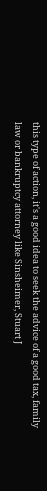this type of action, it's a good idea to seek the advice of a good tax, family law or bankruptcy attorney like Sinsheimer, Stuart J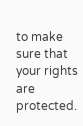to make sure that your rights are protected.